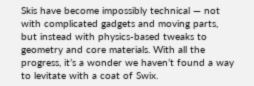Skis have become impossibly technical — not with complicated gadgets and moving parts, but instead with physics-based tweaks to geometry and core materials. With all the progress, it’s a wonder we haven’t found a way to levitate with a coat of Swix.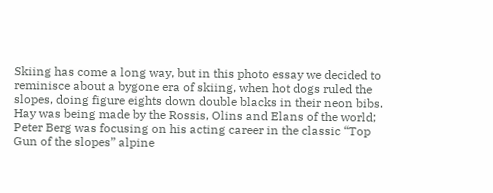Skiing has come a long way, but in this photo essay we decided to reminisce about a bygone era of skiing, when hot dogs ruled the slopes, doing figure eights down double blacks in their neon bibs. Hay was being made by the Rossis, Olins and Elans of the world; Peter Berg was focusing on his acting career in the classic “Top Gun of the slopes” alpine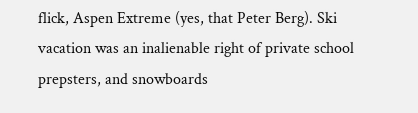flick, Aspen Extreme (yes, that Peter Berg). Ski vacation was an inalienable right of private school prepsters, and snowboards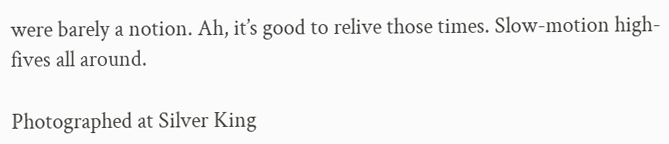were barely a notion. Ah, it’s good to relive those times. Slow-motion high-fives all around.

Photographed at Silver King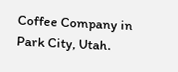Coffee Company in Park City, Utah.